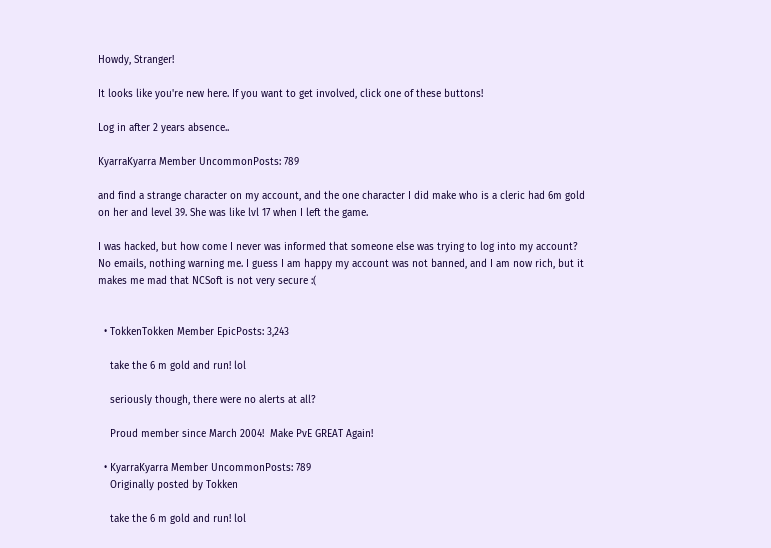Howdy, Stranger!

It looks like you're new here. If you want to get involved, click one of these buttons!

Log in after 2 years absence..

KyarraKyarra Member UncommonPosts: 789

and find a strange character on my account, and the one character I did make who is a cleric had 6m gold on her and level 39. She was like lvl 17 when I left the game.

I was hacked, but how come I never was informed that someone else was trying to log into my account? No emails, nothing warning me. I guess I am happy my account was not banned, and I am now rich, but it makes me mad that NCSoft is not very secure :(


  • TokkenTokken Member EpicPosts: 3,243

    take the 6 m gold and run! lol

    seriously though, there were no alerts at all?

    Proud member since March 2004!  Make PvE GREAT Again!

  • KyarraKyarra Member UncommonPosts: 789
    Originally posted by Tokken

    take the 6 m gold and run! lol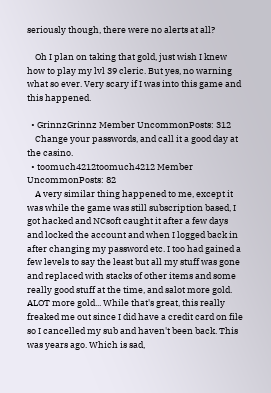seriously though, there were no alerts at all?

    Oh I plan on taking that gold, just wish I knew how to play my lvl 39 cleric. But yes, no warning what so ever. Very scary if I was into this game and this happened.

  • GrinnzGrinnz Member UncommonPosts: 312
    Change your passwords, and call it a good day at the casino.
  • toomuch4212toomuch4212 Member UncommonPosts: 82
    A very similar thing happened to me, except it was while the game was still subscription based, I got hacked and NCsoft caught it after a few days and locked the account and when I logged back in after changing my password etc. I too had gained a few levels to say the least but all my stuff was gone and replaced with stacks of other items and some really good stuff at the time, and salot more gold. ALOT more gold... While that's great, this really freaked me out since I did have a credit card on file so I cancelled my sub and haven't been back. This was years ago. Which is sad,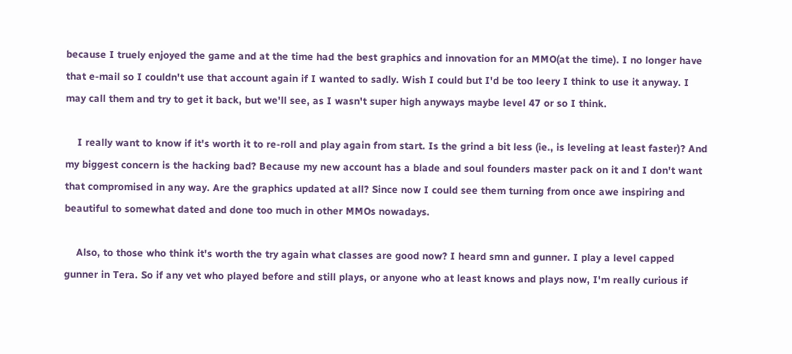because I truely enjoyed the game and at the time had the best graphics and innovation for an MMO(at the time). I no longer have that e-mail so I couldn't use that account again if I wanted to sadly. Wish I could but I'd be too leery I think to use it anyway. I may call them and try to get it back, but we'll see, as I wasn't super high anyways maybe level 47 or so I think.

    I really want to know if it's worth it to re-roll and play again from start. Is the grind a bit less (ie., is leveling at least faster)? And my biggest concern is the hacking bad? Because my new account has a blade and soul founders master pack on it and I don't want that compromised in any way. Are the graphics updated at all? Since now I could see them turning from once awe inspiring and beautiful to somewhat dated and done too much in other MMOs nowadays.

    Also, to those who think it's worth the try again what classes are good now? I heard smn and gunner. I play a level capped gunner in Tera. So if any vet who played before and still plays, or anyone who at least knows and plays now, I'm really curious if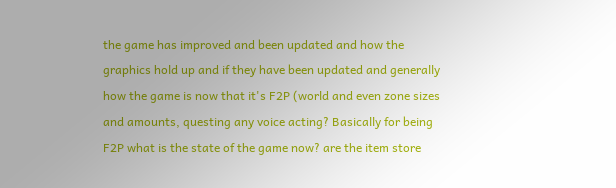the game has improved and been updated and how the graphics hold up and if they have been updated and generally how the game is now that it's F2P (world and even zone sizes and amounts, questing any voice acting? Basically for being F2P what is the state of the game now? are the item store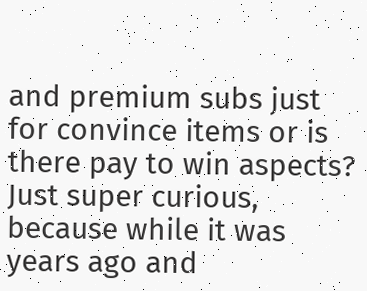and premium subs just for convince items or is there pay to win aspects? Just super curious, because while it was years ago and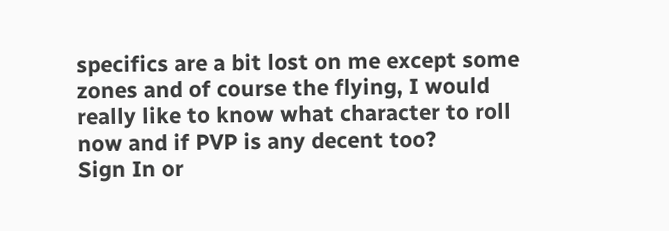specifics are a bit lost on me except some zones and of course the flying, I would really like to know what character to roll now and if PVP is any decent too?
Sign In or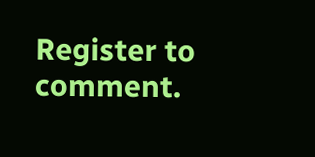Register to comment.